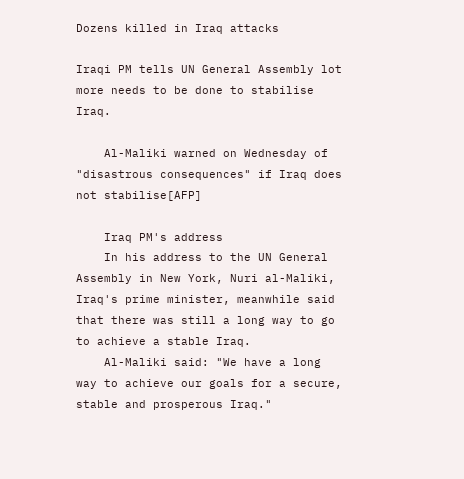Dozens killed in Iraq attacks

Iraqi PM tells UN General Assembly lot more needs to be done to stabilise Iraq.

    Al-Maliki warned on Wednesday of "disastrous consequences" if Iraq does not stabilise[AFP]

    Iraq PM's address
    In his address to the UN General Assembly in New York, Nuri al-Maliki, Iraq's prime minister, meanwhile said that there was still a long way to go to achieve a stable Iraq.
    Al-Maliki said: "We have a long way to achieve our goals for a secure, stable and prosperous Iraq."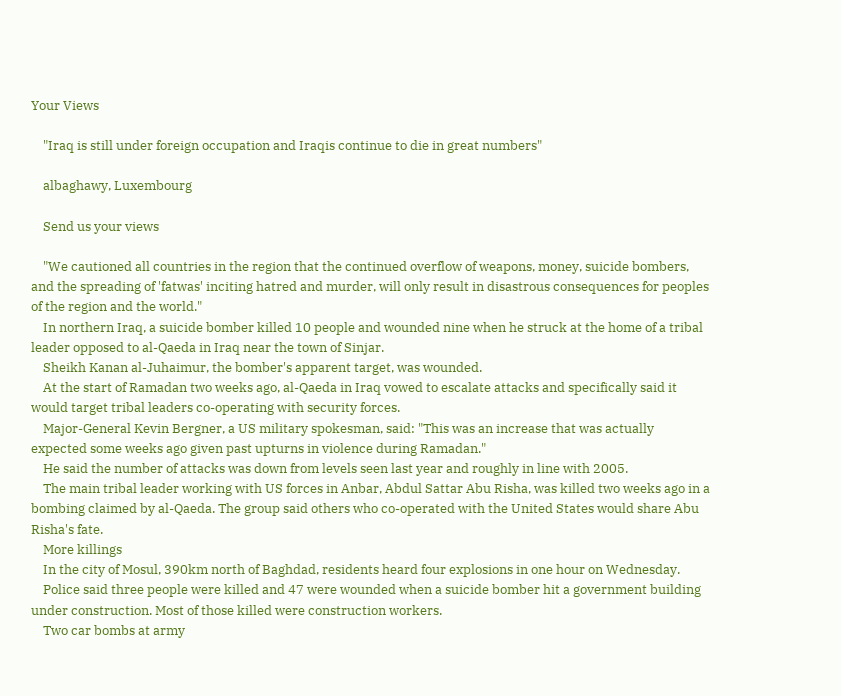Your Views

    "Iraq is still under foreign occupation and Iraqis continue to die in great numbers"

    albaghawy, Luxembourg

    Send us your views

    "We cautioned all countries in the region that the continued overflow of weapons, money, suicide bombers, and the spreading of 'fatwas' inciting hatred and murder, will only result in disastrous consequences for peoples of the region and the world."
    In northern Iraq, a suicide bomber killed 10 people and wounded nine when he struck at the home of a tribal leader opposed to al-Qaeda in Iraq near the town of Sinjar.
    Sheikh Kanan al-Juhaimur, the bomber's apparent target, was wounded.
    At the start of Ramadan two weeks ago, al-Qaeda in Iraq vowed to escalate attacks and specifically said it would target tribal leaders co-operating with security forces.
    Major-General Kevin Bergner, a US military spokesman, said: "This was an increase that was actually expected some weeks ago given past upturns in violence during Ramadan."
    He said the number of attacks was down from levels seen last year and roughly in line with 2005.
    The main tribal leader working with US forces in Anbar, Abdul Sattar Abu Risha, was killed two weeks ago in a bombing claimed by al-Qaeda. The group said others who co-operated with the United States would share Abu Risha's fate.
    More killings
    In the city of Mosul, 390km north of Baghdad, residents heard four explosions in one hour on Wednesday.
    Police said three people were killed and 47 were wounded when a suicide bomber hit a government building under construction. Most of those killed were construction workers.
    Two car bombs at army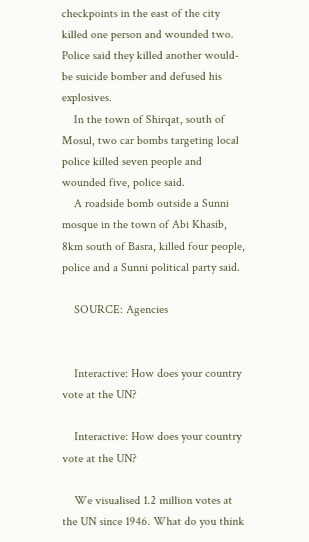checkpoints in the east of the city killed one person and wounded two. Police said they killed another would-be suicide bomber and defused his explosives.
    In the town of Shirqat, south of Mosul, two car bombs targeting local police killed seven people and wounded five, police said.
    A roadside bomb outside a Sunni mosque in the town of Abi Khasib, 8km south of Basra, killed four people, police and a Sunni political party said.

    SOURCE: Agencies


    Interactive: How does your country vote at the UN?

    Interactive: How does your country vote at the UN?

    We visualised 1.2 million votes at the UN since 1946. What do you think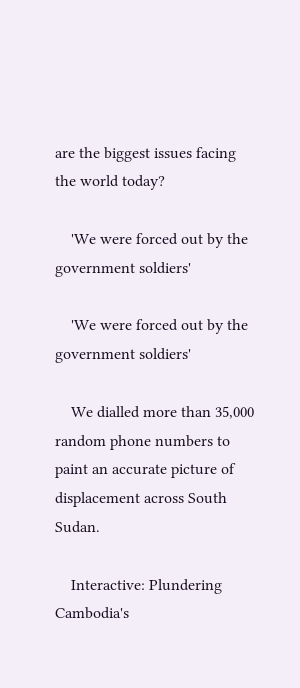are the biggest issues facing the world today?

    'We were forced out by the government soldiers'

    'We were forced out by the government soldiers'

    We dialled more than 35,000 random phone numbers to paint an accurate picture of displacement across South Sudan.

    Interactive: Plundering Cambodia's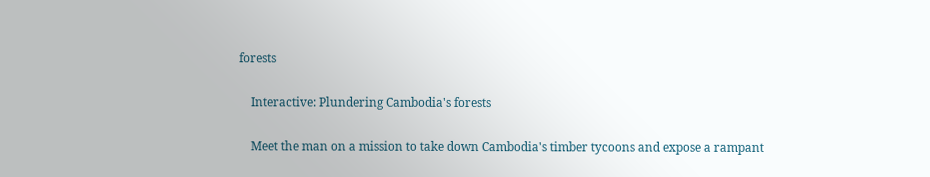forests

    Interactive: Plundering Cambodia's forests

    Meet the man on a mission to take down Cambodia's timber tycoons and expose a rampant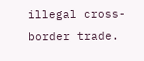illegal cross-border trade.